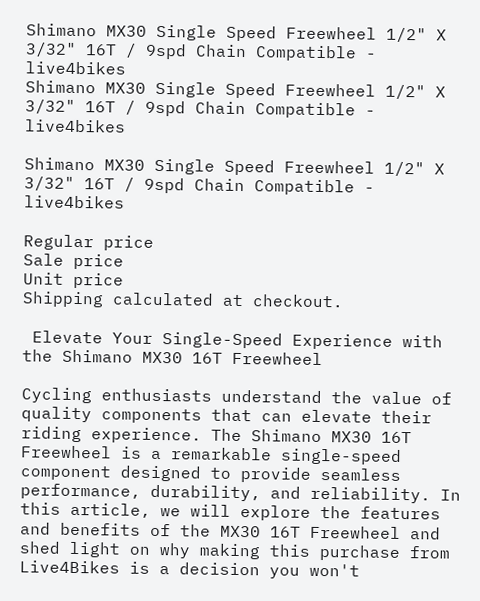Shimano MX30 Single Speed Freewheel 1/2" X 3/32" 16T / 9spd Chain Compatible - live4bikes
Shimano MX30 Single Speed Freewheel 1/2" X 3/32" 16T / 9spd Chain Compatible - live4bikes

Shimano MX30 Single Speed Freewheel 1/2" X 3/32" 16T / 9spd Chain Compatible - live4bikes

Regular price
Sale price
Unit price
Shipping calculated at checkout.

 Elevate Your Single-Speed Experience with the Shimano MX30 16T Freewheel

Cycling enthusiasts understand the value of quality components that can elevate their riding experience. The Shimano MX30 16T Freewheel is a remarkable single-speed component designed to provide seamless performance, durability, and reliability. In this article, we will explore the features and benefits of the MX30 16T Freewheel and shed light on why making this purchase from Live4Bikes is a decision you won't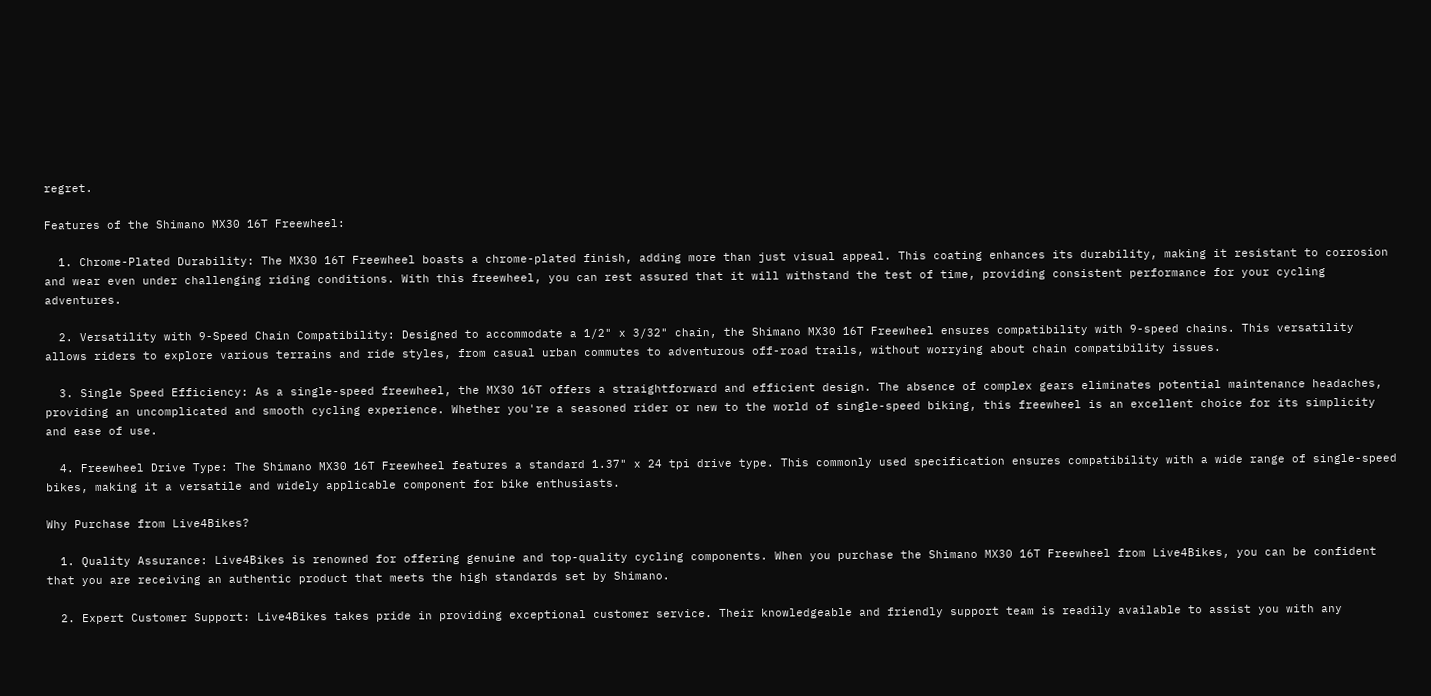regret.

Features of the Shimano MX30 16T Freewheel:

  1. Chrome-Plated Durability: The MX30 16T Freewheel boasts a chrome-plated finish, adding more than just visual appeal. This coating enhances its durability, making it resistant to corrosion and wear even under challenging riding conditions. With this freewheel, you can rest assured that it will withstand the test of time, providing consistent performance for your cycling adventures.

  2. Versatility with 9-Speed Chain Compatibility: Designed to accommodate a 1/2" x 3/32" chain, the Shimano MX30 16T Freewheel ensures compatibility with 9-speed chains. This versatility allows riders to explore various terrains and ride styles, from casual urban commutes to adventurous off-road trails, without worrying about chain compatibility issues.

  3. Single Speed Efficiency: As a single-speed freewheel, the MX30 16T offers a straightforward and efficient design. The absence of complex gears eliminates potential maintenance headaches, providing an uncomplicated and smooth cycling experience. Whether you're a seasoned rider or new to the world of single-speed biking, this freewheel is an excellent choice for its simplicity and ease of use.

  4. Freewheel Drive Type: The Shimano MX30 16T Freewheel features a standard 1.37" x 24 tpi drive type. This commonly used specification ensures compatibility with a wide range of single-speed bikes, making it a versatile and widely applicable component for bike enthusiasts.

Why Purchase from Live4Bikes?

  1. Quality Assurance: Live4Bikes is renowned for offering genuine and top-quality cycling components. When you purchase the Shimano MX30 16T Freewheel from Live4Bikes, you can be confident that you are receiving an authentic product that meets the high standards set by Shimano.

  2. Expert Customer Support: Live4Bikes takes pride in providing exceptional customer service. Their knowledgeable and friendly support team is readily available to assist you with any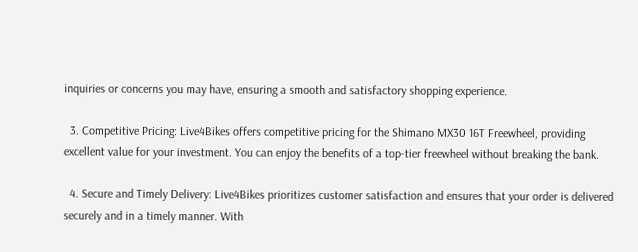inquiries or concerns you may have, ensuring a smooth and satisfactory shopping experience.

  3. Competitive Pricing: Live4Bikes offers competitive pricing for the Shimano MX30 16T Freewheel, providing excellent value for your investment. You can enjoy the benefits of a top-tier freewheel without breaking the bank.

  4. Secure and Timely Delivery: Live4Bikes prioritizes customer satisfaction and ensures that your order is delivered securely and in a timely manner. With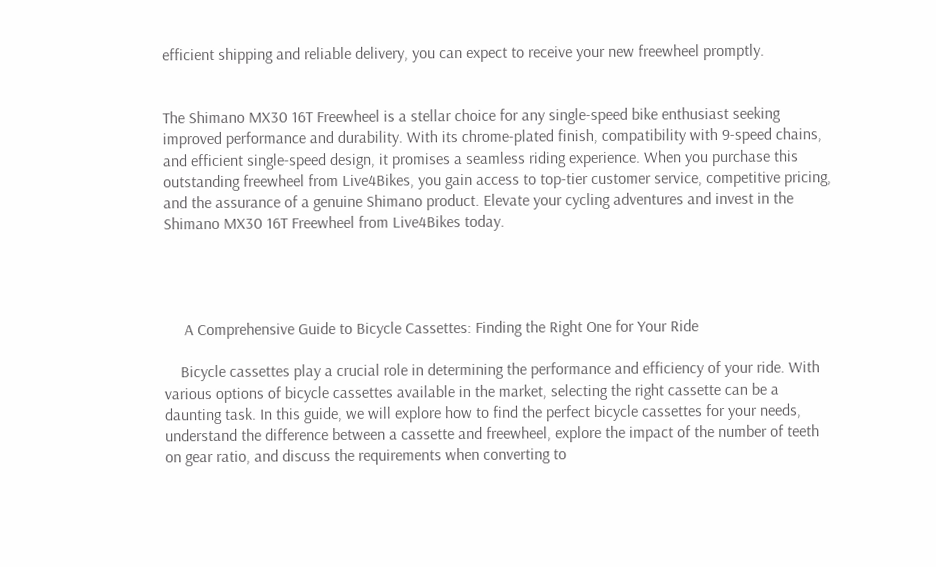efficient shipping and reliable delivery, you can expect to receive your new freewheel promptly.


The Shimano MX30 16T Freewheel is a stellar choice for any single-speed bike enthusiast seeking improved performance and durability. With its chrome-plated finish, compatibility with 9-speed chains, and efficient single-speed design, it promises a seamless riding experience. When you purchase this outstanding freewheel from Live4Bikes, you gain access to top-tier customer service, competitive pricing, and the assurance of a genuine Shimano product. Elevate your cycling adventures and invest in the Shimano MX30 16T Freewheel from Live4Bikes today.




     A Comprehensive Guide to Bicycle Cassettes: Finding the Right One for Your Ride

    Bicycle cassettes play a crucial role in determining the performance and efficiency of your ride. With various options of bicycle cassettes available in the market, selecting the right cassette can be a daunting task. In this guide, we will explore how to find the perfect bicycle cassettes for your needs, understand the difference between a cassette and freewheel, explore the impact of the number of teeth on gear ratio, and discuss the requirements when converting to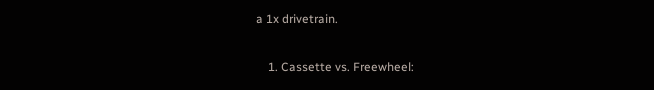a 1x drivetrain.

    1. Cassette vs. Freewheel: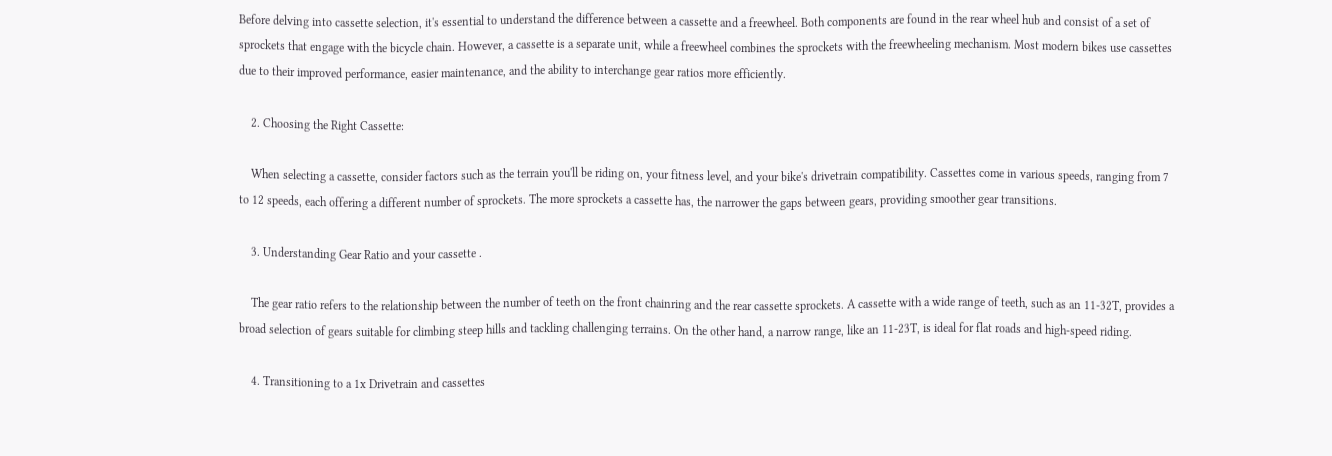Before delving into cassette selection, it's essential to understand the difference between a cassette and a freewheel. Both components are found in the rear wheel hub and consist of a set of sprockets that engage with the bicycle chain. However, a cassette is a separate unit, while a freewheel combines the sprockets with the freewheeling mechanism. Most modern bikes use cassettes due to their improved performance, easier maintenance, and the ability to interchange gear ratios more efficiently.

    2. Choosing the Right Cassette:

    When selecting a cassette, consider factors such as the terrain you'll be riding on, your fitness level, and your bike's drivetrain compatibility. Cassettes come in various speeds, ranging from 7 to 12 speeds, each offering a different number of sprockets. The more sprockets a cassette has, the narrower the gaps between gears, providing smoother gear transitions.

    3. Understanding Gear Ratio and your cassette .

    The gear ratio refers to the relationship between the number of teeth on the front chainring and the rear cassette sprockets. A cassette with a wide range of teeth, such as an 11-32T, provides a broad selection of gears suitable for climbing steep hills and tackling challenging terrains. On the other hand, a narrow range, like an 11-23T, is ideal for flat roads and high-speed riding.

    4. Transitioning to a 1x Drivetrain and cassettes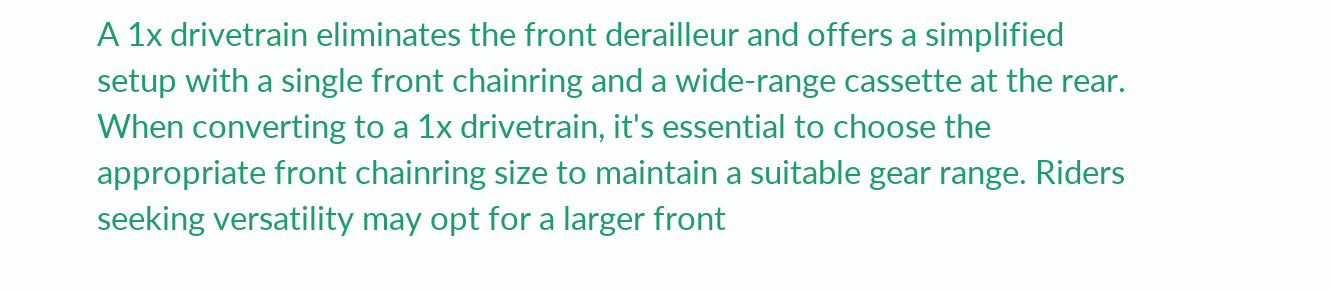A 1x drivetrain eliminates the front derailleur and offers a simplified setup with a single front chainring and a wide-range cassette at the rear. When converting to a 1x drivetrain, it's essential to choose the appropriate front chainring size to maintain a suitable gear range. Riders seeking versatility may opt for a larger front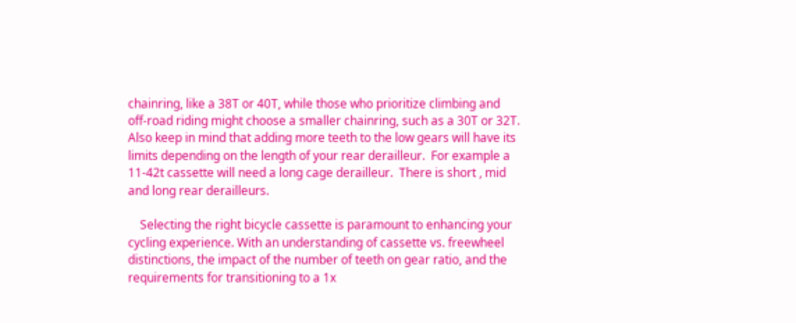chainring, like a 38T or 40T, while those who prioritize climbing and off-road riding might choose a smaller chainring, such as a 30T or 32T. Also keep in mind that adding more teeth to the low gears will have its limits depending on the length of your rear derailleur.  For example a 11-42t cassette will need a long cage derailleur.  There is short , mid and long rear derailleurs.

    Selecting the right bicycle cassette is paramount to enhancing your cycling experience. With an understanding of cassette vs. freewheel distinctions, the impact of the number of teeth on gear ratio, and the requirements for transitioning to a 1x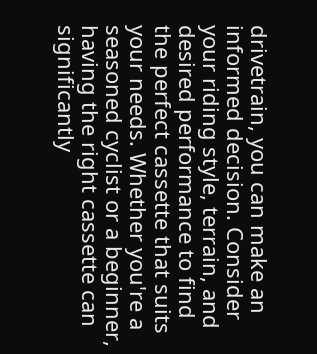drivetrain, you can make an informed decision. Consider your riding style, terrain, and desired performance to find the perfect cassette that suits your needs. Whether you're a seasoned cyclist or a beginner, having the right cassette can significantly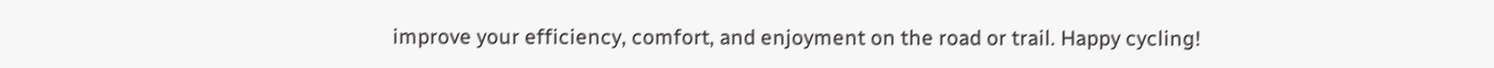improve your efficiency, comfort, and enjoyment on the road or trail. Happy cycling!